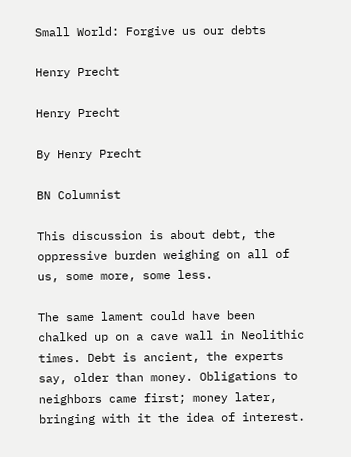Small World: Forgive us our debts

Henry Precht

Henry Precht

By Henry Precht

BN Columnist

This discussion is about debt, the oppressive burden weighing on all of us, some more, some less.

The same lament could have been chalked up on a cave wall in Neolithic times. Debt is ancient, the experts say, older than money. Obligations to neighbors came first; money later, bringing with it the idea of interest.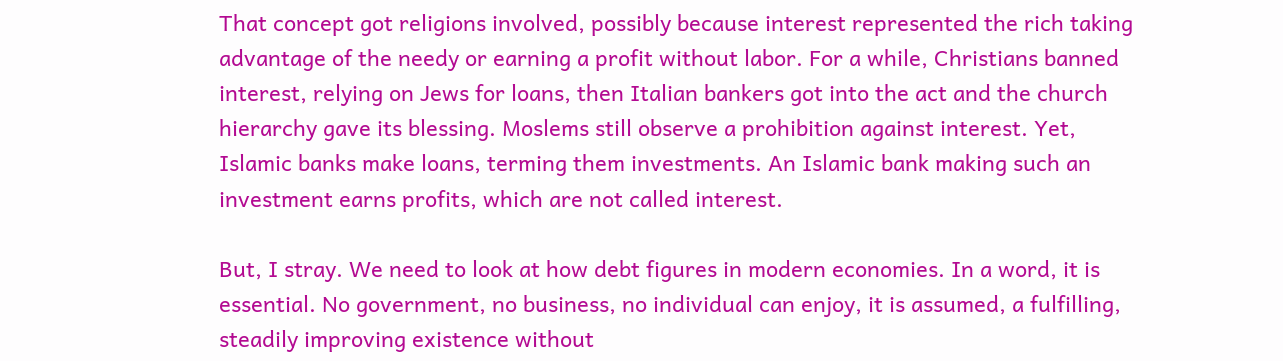That concept got religions involved, possibly because interest represented the rich taking advantage of the needy or earning a profit without labor. For a while, Christians banned interest, relying on Jews for loans, then Italian bankers got into the act and the church hierarchy gave its blessing. Moslems still observe a prohibition against interest. Yet, Islamic banks make loans, terming them investments. An Islamic bank making such an investment earns profits, which are not called interest.

But, I stray. We need to look at how debt figures in modern economies. In a word, it is essential. No government, no business, no individual can enjoy, it is assumed, a fulfilling, steadily improving existence without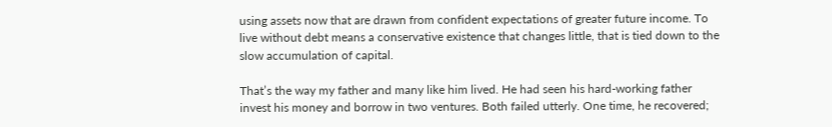using assets now that are drawn from confident expectations of greater future income. To live without debt means a conservative existence that changes little, that is tied down to the slow accumulation of capital.

That’s the way my father and many like him lived. He had seen his hard-working father invest his money and borrow in two ventures. Both failed utterly. One time, he recovered;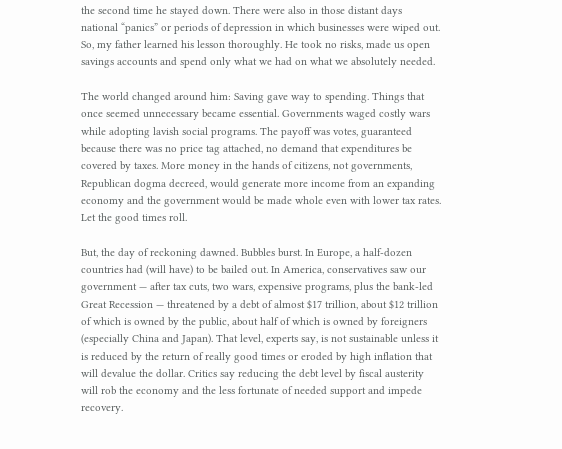the second time he stayed down. There were also in those distant days national “panics” or periods of depression in which businesses were wiped out. So, my father learned his lesson thoroughly. He took no risks, made us open savings accounts and spend only what we had on what we absolutely needed.

The world changed around him: Saving gave way to spending. Things that once seemed unnecessary became essential. Governments waged costly wars while adopting lavish social programs. The payoff was votes, guaranteed because there was no price tag attached, no demand that expenditures be covered by taxes. More money in the hands of citizens, not governments, Republican dogma decreed, would generate more income from an expanding economy and the government would be made whole even with lower tax rates. Let the good times roll.

But, the day of reckoning dawned. Bubbles burst. In Europe, a half-dozen countries had (will have) to be bailed out. In America, conservatives saw our government — after tax cuts, two wars, expensive programs, plus the bank-led Great Recession — threatened by a debt of almost $17 trillion, about $12 trillion of which is owned by the public, about half of which is owned by foreigners (especially China and Japan). That level, experts say, is not sustainable unless it is reduced by the return of really good times or eroded by high inflation that will devalue the dollar. Critics say reducing the debt level by fiscal austerity will rob the economy and the less fortunate of needed support and impede recovery.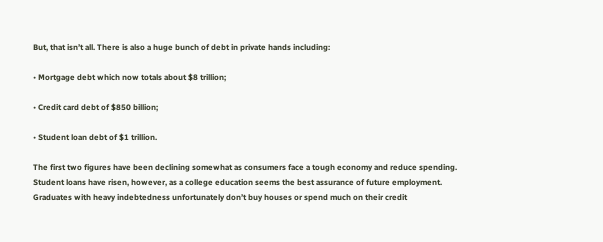But, that isn’t all. There is also a huge bunch of debt in private hands including:

• Mortgage debt which now totals about $8 trillion;

• Credit card debt of $850 billion;

• Student loan debt of $1 trillion.

The first two figures have been declining somewhat as consumers face a tough economy and reduce spending. Student loans have risen, however, as a college education seems the best assurance of future employment. Graduates with heavy indebtedness unfortunately don’t buy houses or spend much on their credit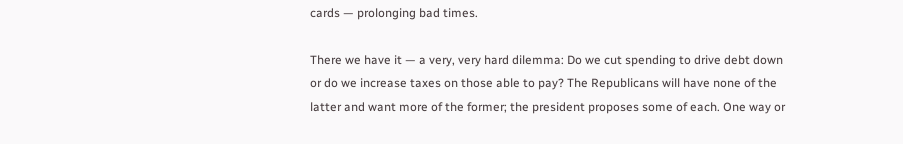cards — prolonging bad times.

There we have it — a very, very hard dilemma: Do we cut spending to drive debt down or do we increase taxes on those able to pay? The Republicans will have none of the latter and want more of the former; the president proposes some of each. One way or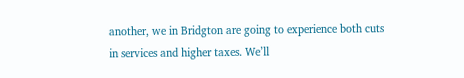another, we in Bridgton are going to experience both cuts in services and higher taxes. We’ll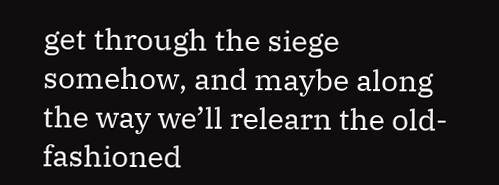get through the siege somehow, and maybe along the way we’ll relearn the old-fashioned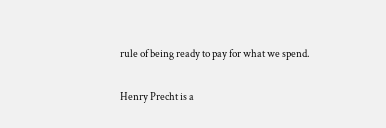rule of being ready to pay for what we spend.

Henry Precht is a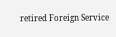retired Foreign Service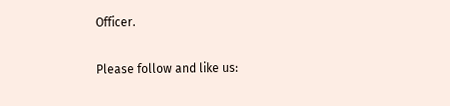Officer.

Please follow and like us: